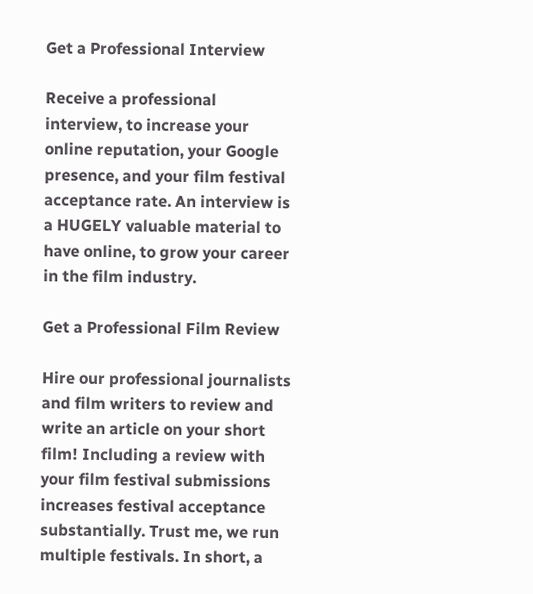Get a Professional Interview

Receive a professional interview, to increase your online reputation, your Google presence, and your film festival acceptance rate. An interview is a HUGELY valuable material to have online, to grow your career in the film industry.

Get a Professional Film Review

Hire our professional journalists and film writers to review and write an article on your short film! Including a review with your film festival submissions increases festival acceptance substantially. Trust me, we run multiple festivals. In short, a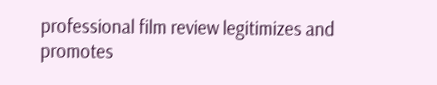professional film review legitimizes and promotes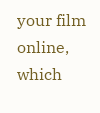your film online, which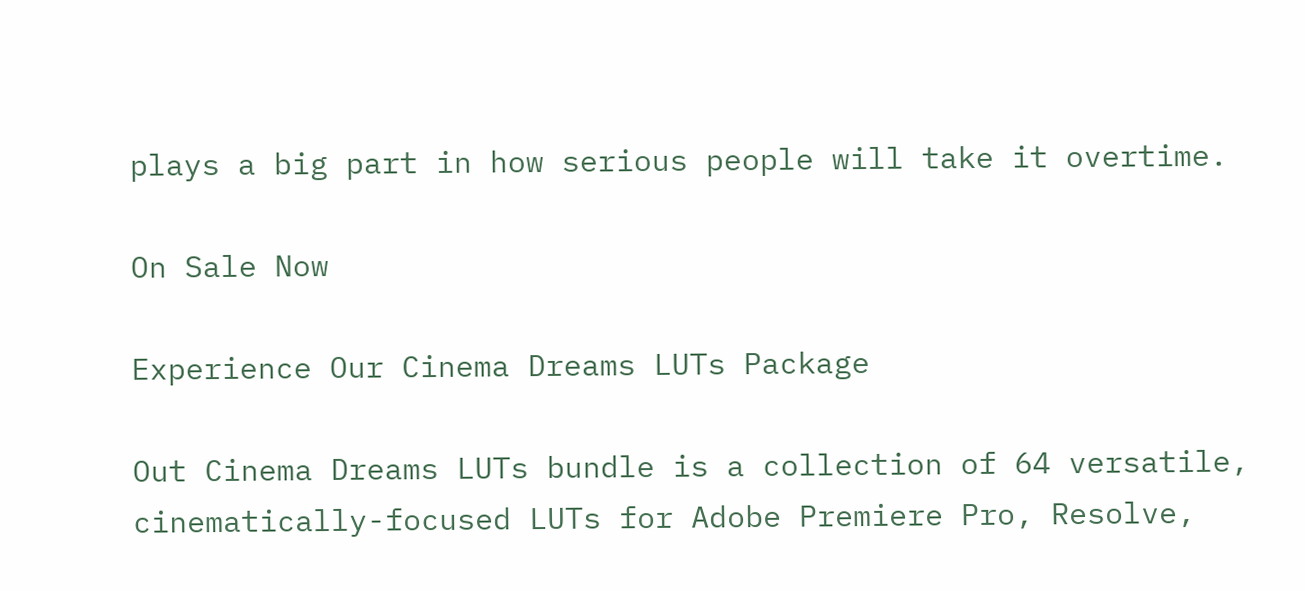plays a big part in how serious people will take it overtime.

On Sale Now

Experience Our Cinema Dreams LUTs Package

Out Cinema Dreams LUTs bundle is a collection of 64 versatile, cinematically-focused LUTs for Adobe Premiere Pro, Resolve,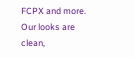FCPX and more. Our looks are clean,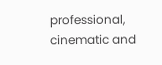professional, cinematic and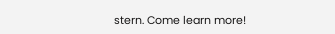stern. Come learn more!